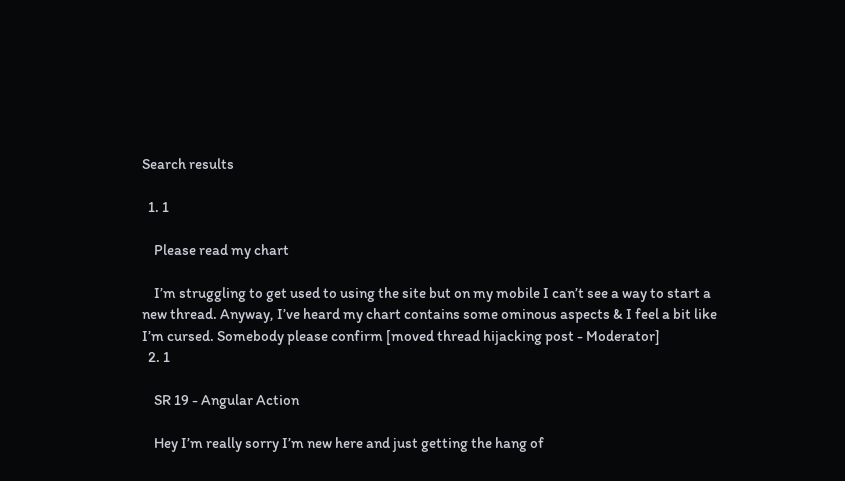Search results

  1. 1

    Please read my chart

    I’m struggling to get used to using the site but on my mobile I can’t see a way to start a new thread. Anyway, I’ve heard my chart contains some ominous aspects & I feel a bit like I’m cursed. Somebody please confirm [moved thread hijacking post - Moderator]
  2. 1

    SR 19 - Angular Action

    Hey I’m really sorry I’m new here and just getting the hang of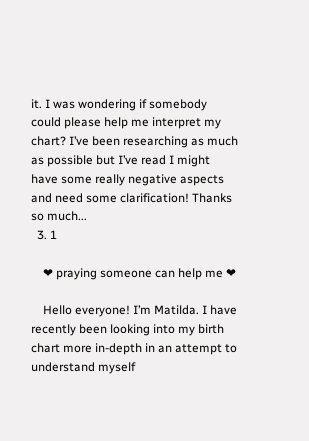it. I was wondering if somebody could please help me interpret my chart? I’ve been researching as much as possible but I’ve read I might have some really negative aspects and need some clarification! Thanks so much...
  3. 1

    ❤ praying someone can help me ❤

    Hello everyone! I’m Matilda. I have recently been looking into my birth chart more in-depth in an attempt to understand myself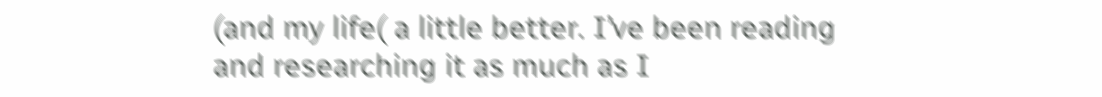(and my life( a little better. I’ve been reading and researching it as much as I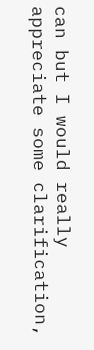can but I would really appreciate some clarification,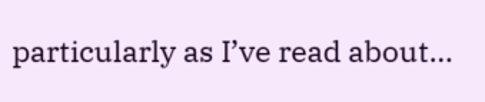particularly as I’ve read about...